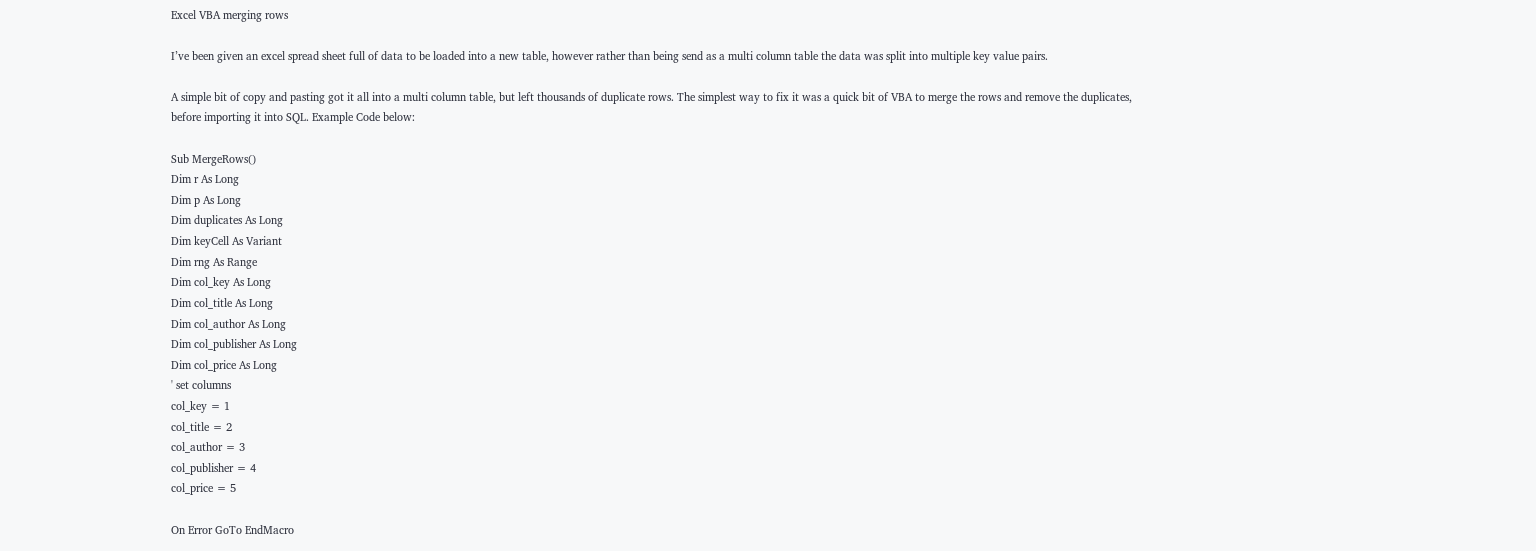Excel VBA merging rows

I’ve been given an excel spread sheet full of data to be loaded into a new table, however rather than being send as a multi column table the data was split into multiple key value pairs.

A simple bit of copy and pasting got it all into a multi column table, but left thousands of duplicate rows. The simplest way to fix it was a quick bit of VBA to merge the rows and remove the duplicates, before importing it into SQL. Example Code below:

Sub MergeRows()
Dim r As Long
Dim p As Long
Dim duplicates As Long
Dim keyCell As Variant
Dim rng As Range
Dim col_key As Long
Dim col_title As Long
Dim col_author As Long
Dim col_publisher As Long
Dim col_price As Long
' set columns
col_key = 1
col_title = 2
col_author = 3
col_publisher = 4
col_price = 5

On Error GoTo EndMacro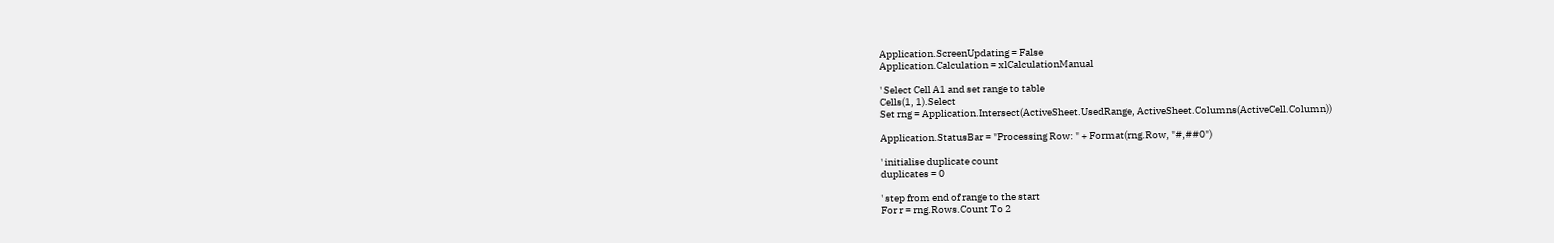Application.ScreenUpdating = False
Application.Calculation = xlCalculationManual

' Select Cell A1 and set range to table
Cells(1, 1).Select
Set rng = Application.Intersect(ActiveSheet.UsedRange, ActiveSheet.Columns(ActiveCell.Column))

Application.StatusBar = "Processing Row: " + Format(rng.Row, "#,##0")

' initialise duplicate count
duplicates = 0

' step from end of range to the start
For r = rng.Rows.Count To 2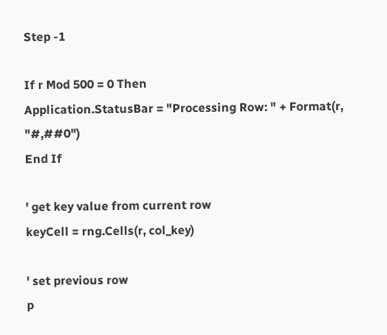Step -1

If r Mod 500 = 0 Then
Application.StatusBar = "Processing Row: " + Format(r, "#,##0")
End If

' get key value from current row
keyCell = rng.Cells(r, col_key)

' set previous row
p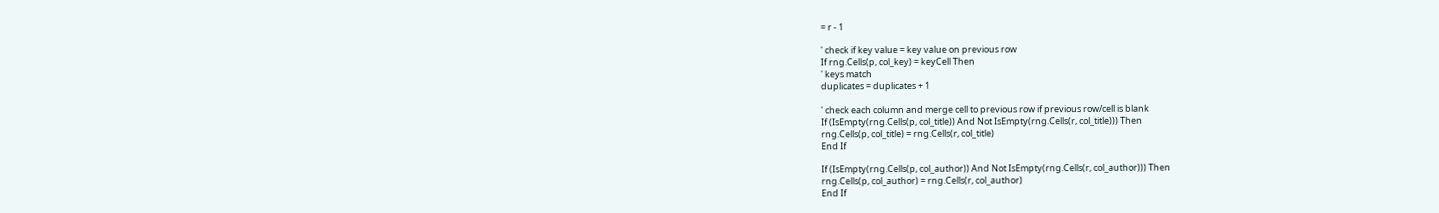= r - 1

' check if key value = key value on previous row
If rng.Cells(p, col_key) = keyCell Then
' keys match
duplicates = duplicates + 1

' check each column and merge cell to previous row if previous row/cell is blank
If (IsEmpty(rng.Cells(p, col_title)) And Not IsEmpty(rng.Cells(r, col_title))) Then
rng.Cells(p, col_title) = rng.Cells(r, col_title)
End If

If (IsEmpty(rng.Cells(p, col_author)) And Not IsEmpty(rng.Cells(r, col_author))) Then
rng.Cells(p, col_author) = rng.Cells(r, col_author)
End If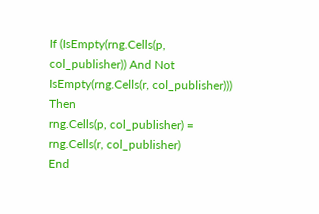If (IsEmpty(rng.Cells(p, col_publisher)) And Not IsEmpty(rng.Cells(r, col_publisher))) Then
rng.Cells(p, col_publisher) = rng.Cells(r, col_publisher)
End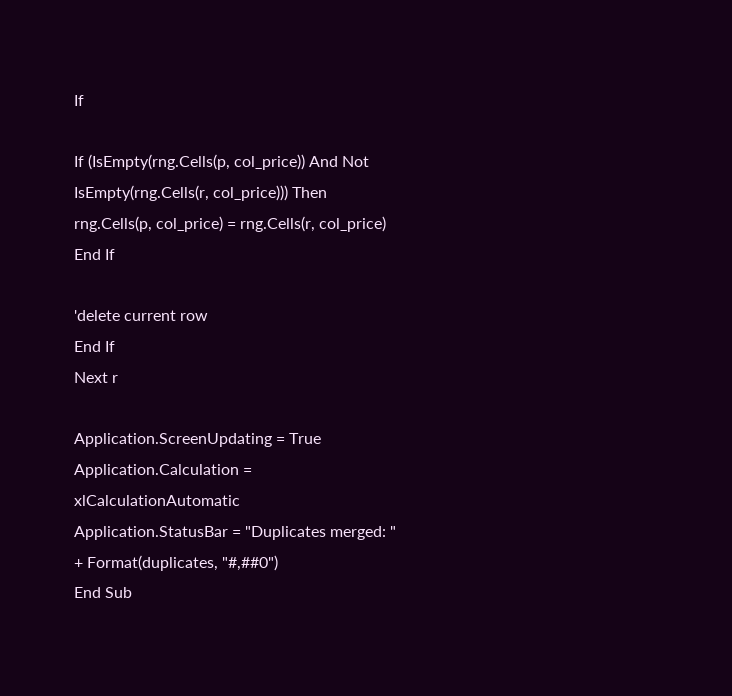If

If (IsEmpty(rng.Cells(p, col_price)) And Not IsEmpty(rng.Cells(r, col_price))) Then
rng.Cells(p, col_price) = rng.Cells(r, col_price)
End If

'delete current row
End If
Next r

Application.ScreenUpdating = True
Application.Calculation = xlCalculationAutomatic
Application.StatusBar = "Duplicates merged: " + Format(duplicates, "#,##0")
End Sub